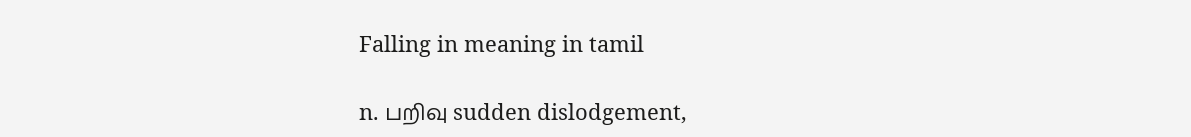Falling in meaning in tamil

n. பறிவு sudden dislodgement,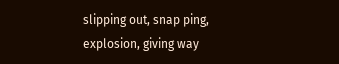slipping out, snap ping, explosion, giving way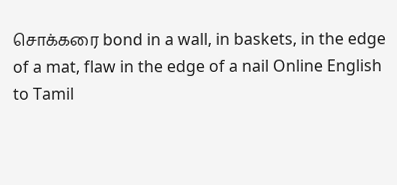சொக்கரை bond in a wall, in baskets, in the edge of a mat, flaw in the edge of a nail Online English to Tamil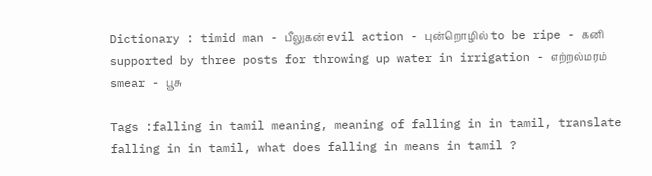Dictionary : timid man - பீலுகன் evil action - புன்றொழில் to be ripe - கனி supported by three posts for throwing up water in irrigation - எற்றல்மரம் smear - பூசு

Tags :falling in tamil meaning, meaning of falling in in tamil, translate falling in in tamil, what does falling in means in tamil ?